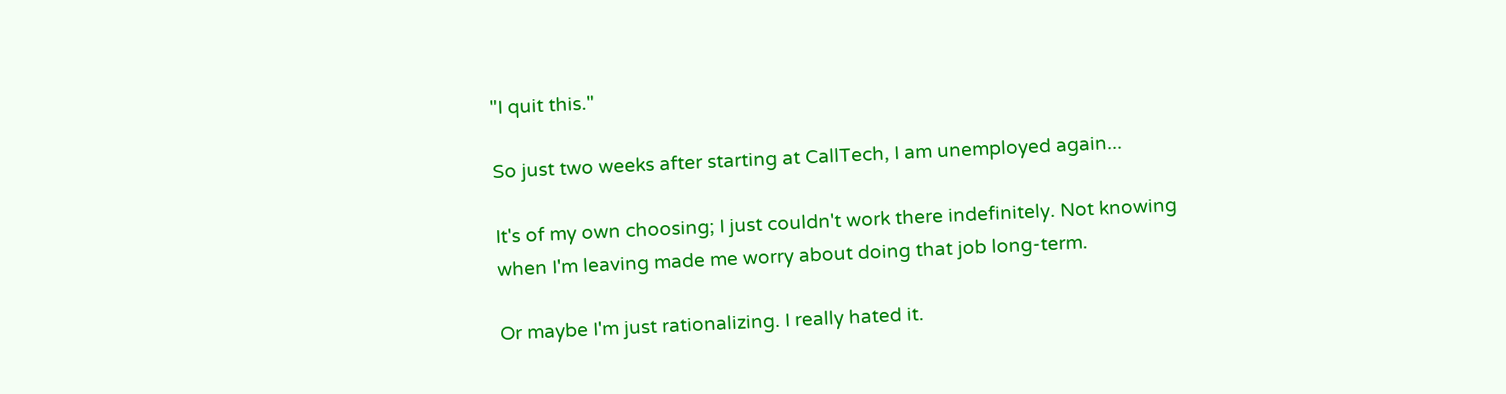"I quit this."

So just two weeks after starting at CallTech, I am unemployed again...

It's of my own choosing; I just couldn't work there indefinitely. Not knowing when I'm leaving made me worry about doing that job long-term.

Or maybe I'm just rationalizing. I really hated it.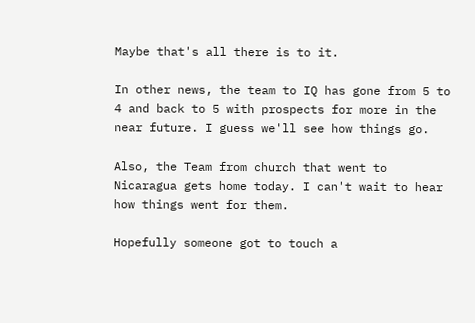Maybe that's all there is to it.

In other news, the team to IQ has gone from 5 to 4 and back to 5 with prospects for more in the near future. I guess we'll see how things go.

Also, the Team from church that went to Nicaragua gets home today. I can't wait to hear how things went for them.

Hopefully someone got to touch a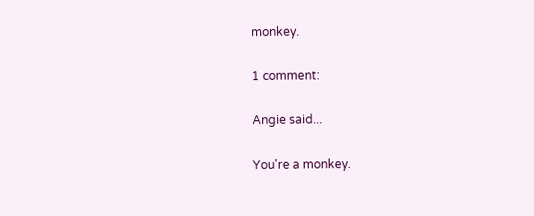monkey.

1 comment:

Angie said...

You're a monkey.